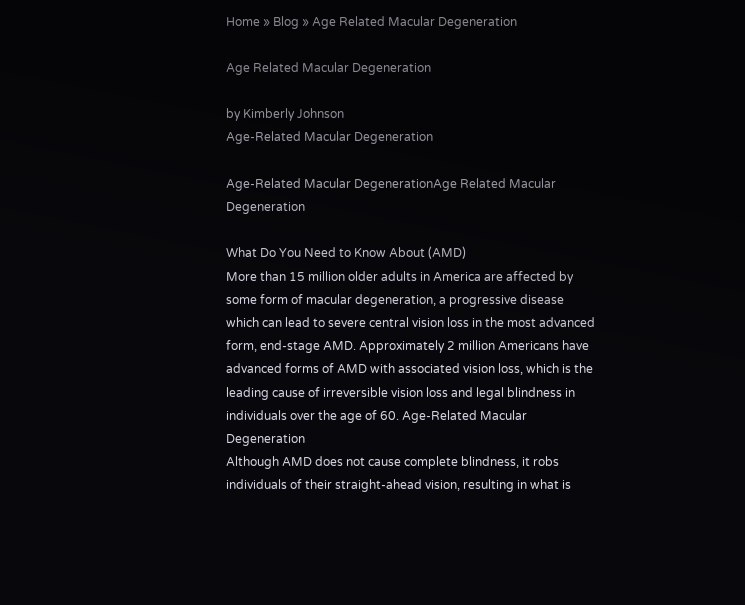Home » Blog » Age Related Macular Degeneration

Age Related Macular Degeneration

by Kimberly Johnson
Age-Related Macular Degeneration

Age-Related Macular DegenerationAge Related Macular Degeneration

What Do You Need to Know About (AMD)
More than 15 million older adults in America are affected by some form of macular degeneration, a progressive disease which can lead to severe central vision loss in the most advanced form, end-stage AMD. Approximately 2 million Americans have advanced forms of AMD with associated vision loss, which is the leading cause of irreversible vision loss and legal blindness in individuals over the age of 60. Age-Related Macular Degeneration
Although AMD does not cause complete blindness, it robs individuals of their straight-ahead vision, resulting in what is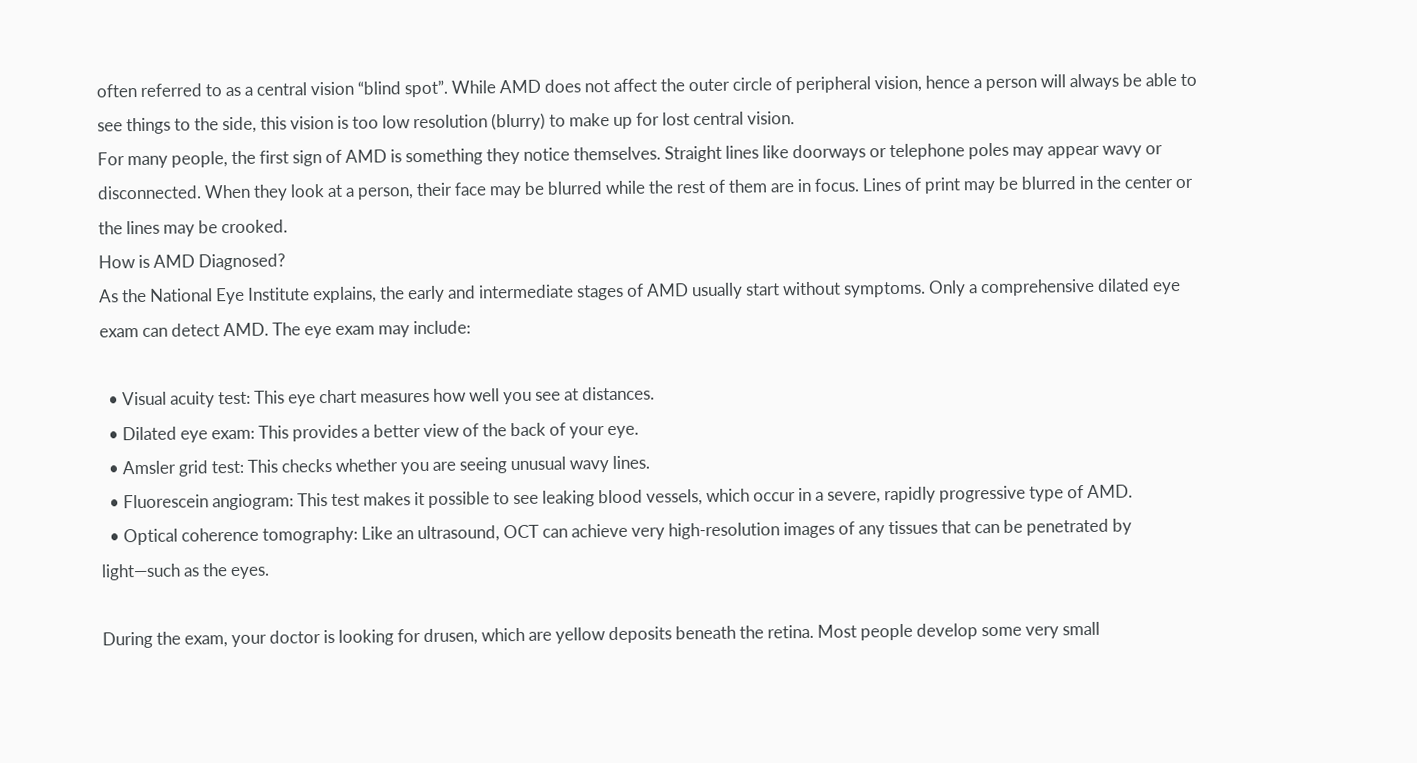often referred to as a central vision “blind spot”. While AMD does not affect the outer circle of peripheral vision, hence a person will always be able to see things to the side, this vision is too low resolution (blurry) to make up for lost central vision.
For many people, the first sign of AMD is something they notice themselves. Straight lines like doorways or telephone poles may appear wavy or disconnected. When they look at a person, their face may be blurred while the rest of them are in focus. Lines of print may be blurred in the center or the lines may be crooked.
How is AMD Diagnosed?
As the National Eye Institute explains, the early and intermediate stages of AMD usually start without symptoms. Only a comprehensive dilated eye exam can detect AMD. The eye exam may include:

  • Visual acuity test: This eye chart measures how well you see at distances.
  • Dilated eye exam: This provides a better view of the back of your eye.
  • Amsler grid test: This checks whether you are seeing unusual wavy lines.
  • Fluorescein angiogram: This test makes it possible to see leaking blood vessels, which occur in a severe, rapidly progressive type of AMD.
  • Optical coherence tomography: Like an ultrasound, OCT can achieve very high-resolution images of any tissues that can be penetrated by light—such as the eyes.

During the exam, your doctor is looking for drusen, which are yellow deposits beneath the retina. Most people develop some very small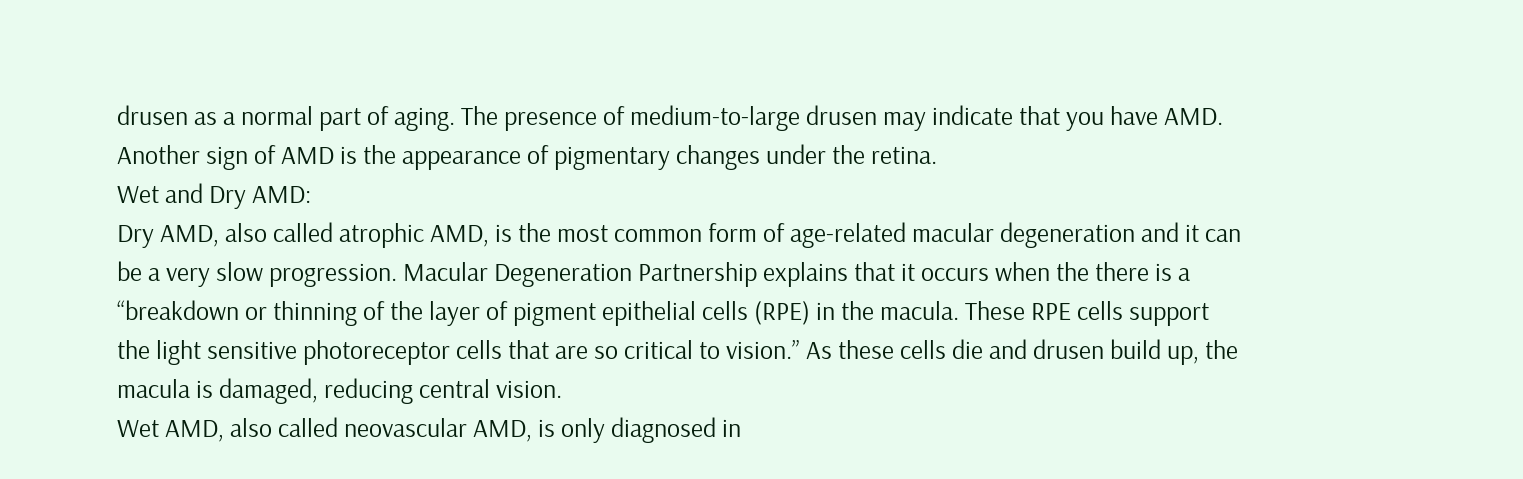drusen as a normal part of aging. The presence of medium-to-large drusen may indicate that you have AMD. Another sign of AMD is the appearance of pigmentary changes under the retina.
Wet and Dry AMD:
Dry AMD, also called atrophic AMD, is the most common form of age-related macular degeneration and it can be a very slow progression. Macular Degeneration Partnership explains that it occurs when the there is a “breakdown or thinning of the layer of pigment epithelial cells (RPE) in the macula. These RPE cells support the light sensitive photoreceptor cells that are so critical to vision.” As these cells die and drusen build up, the macula is damaged, reducing central vision.
Wet AMD, also called neovascular AMD, is only diagnosed in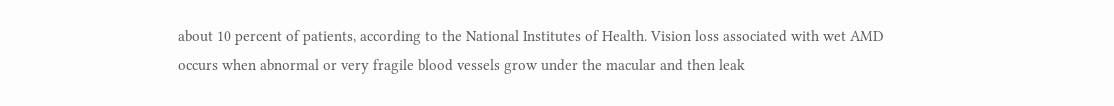about 10 percent of patients, according to the National Institutes of Health. Vision loss associated with wet AMD occurs when abnormal or very fragile blood vessels grow under the macular and then leak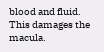blood and fluid. This damages the macula.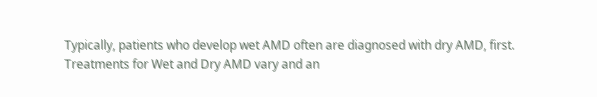Typically, patients who develop wet AMD often are diagnosed with dry AMD, first.
Treatments for Wet and Dry AMD vary and an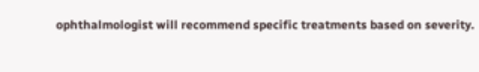ophthalmologist will recommend specific treatments based on severity.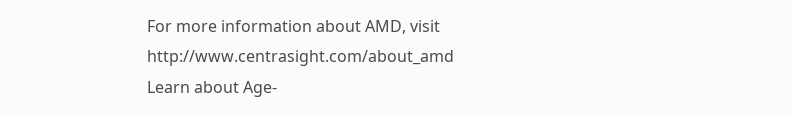For more information about AMD, visit http://www.centrasight.com/about_amd
Learn about Age-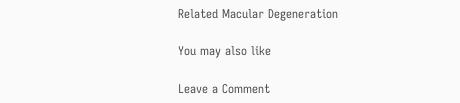Related Macular Degeneration

You may also like

Leave a Comment